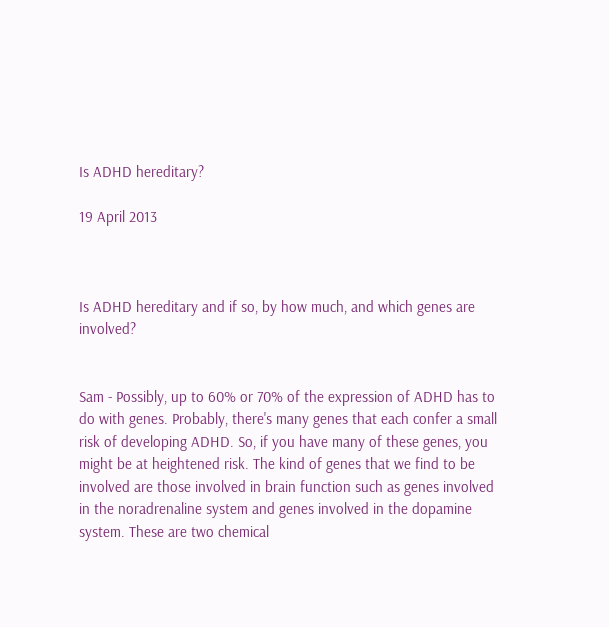Is ADHD hereditary?

19 April 2013



Is ADHD hereditary and if so, by how much, and which genes are involved?


Sam - Possibly, up to 60% or 70% of the expression of ADHD has to do with genes. Probably, there's many genes that each confer a small risk of developing ADHD. So, if you have many of these genes, you might be at heightened risk. The kind of genes that we find to be involved are those involved in brain function such as genes involved in the noradrenaline system and genes involved in the dopamine system. These are two chemical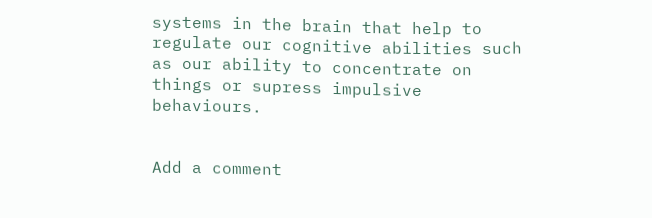systems in the brain that help to regulate our cognitive abilities such as our ability to concentrate on things or supress impulsive behaviours.


Add a comment